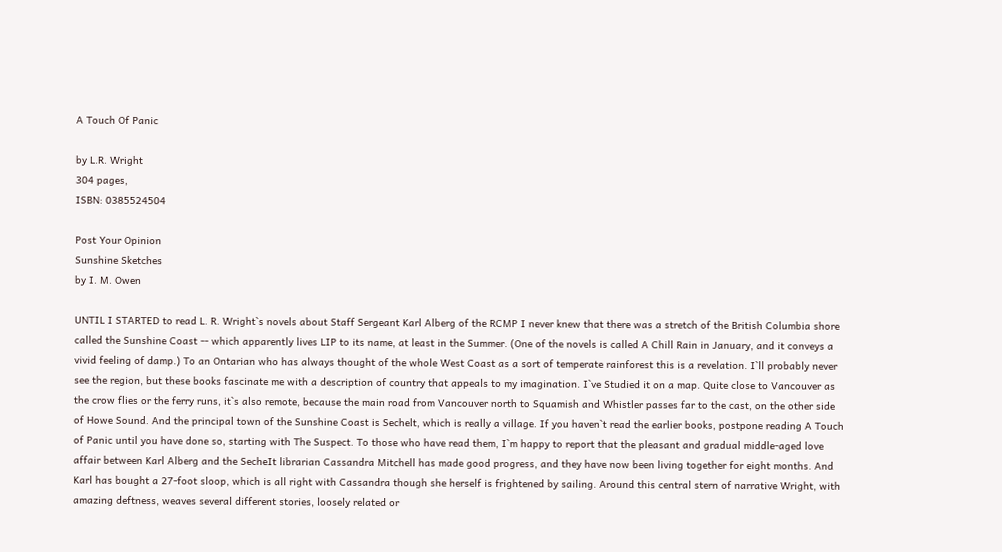A Touch Of Panic

by L.R. Wright
304 pages,
ISBN: 0385524504

Post Your Opinion
Sunshine Sketches
by I. M. Owen

UNTIL I STARTED to read L. R. Wright`s novels about Staff Sergeant Karl Alberg of the RCMP I never knew that there was a stretch of the British Columbia shore called the Sunshine Coast -- which apparently lives LIP to its name, at least in the Summer. (One of the novels is called A Chill Rain in January, and it conveys a vivid feeling of damp.) To an Ontarian who has always thought of the whole West Coast as a sort of temperate rainforest this is a revelation. I`ll probably never see the region, but these books fascinate me with a description of country that appeals to my imagination. I`ve Studied it on a map. Quite close to Vancouver as the crow flies or the ferry runs, it`s also remote, because the main road from Vancouver north to Squamish and Whistler passes far to the cast, on the other side of Howe Sound. And the principal town of the Sunshine Coast is Sechelt, which is really a village. If you haven`t read the earlier books, postpone reading A Touch of Panic until you have done so, starting with The Suspect. To those who have read them, I`m happy to report that the pleasant and gradual middle-aged love affair between Karl Alberg and the SecheIt librarian Cassandra Mitchell has made good progress, and they have now been living together for eight months. And Karl has bought a 27-foot sloop, which is all right with Cassandra though she herself is frightened by sailing. Around this central stern of narrative Wright, with amazing deftness, weaves several different stories, loosely related or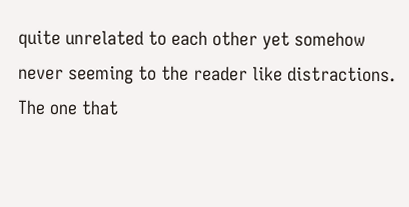quite unrelated to each other yet somehow never seeming to the reader like distractions. The one that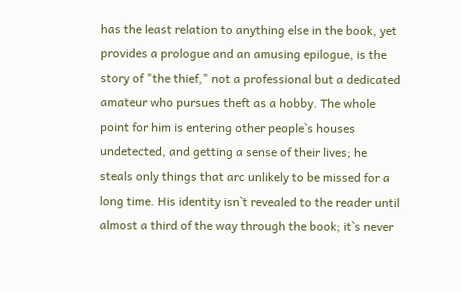has the least relation to anything else in the book, yet provides a prologue and an amusing epilogue, is the story of "the thief," not a professional but a dedicated amateur who pursues theft as a hobby. The whole point for him is entering other people`s houses undetected, and getting a sense of their lives; he steals only things that arc unlikely to be missed for a long time. His identity isn`t revealed to the reader until almost a third of the way through the book; it`s never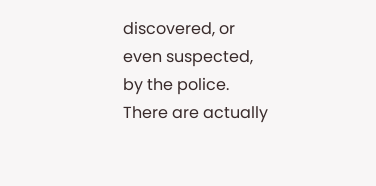discovered, or even suspected, by the police. There are actually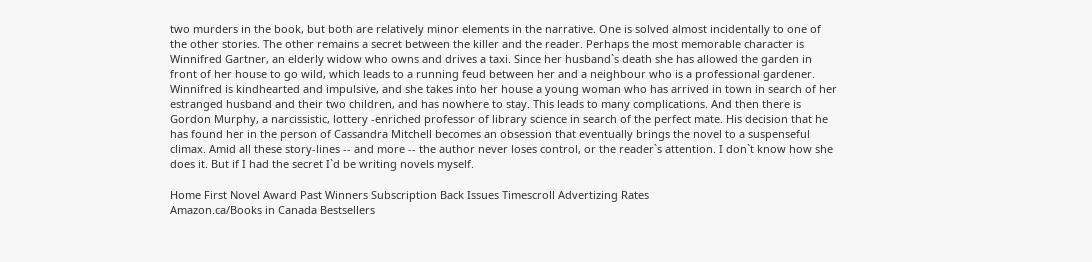two murders in the book, but both are relatively minor elements in the narrative. One is solved almost incidentally to one of the other stories. The other remains a secret between the killer and the reader. Perhaps the most memorable character is Winnifred Gartner, an elderly widow who owns and drives a taxi. Since her husband`s death she has allowed the garden in front of her house to go wild, which leads to a running feud between her and a neighbour who is a professional gardener. Winnifred is kindhearted and impulsive, and she takes into her house a young woman who has arrived in town in search of her estranged husband and their two children, and has nowhere to stay. This leads to many complications. And then there is Gordon Murphy, a narcissistic, lottery -enriched professor of library science in search of the perfect mate. His decision that he has found her in the person of Cassandra Mitchell becomes an obsession that eventually brings the novel to a suspenseful climax. Amid all these story-lines -- and more -- the author never loses control, or the reader`s attention. I don`t know how she does it. But if I had the secret I`d be writing novels myself.

Home First Novel Award Past Winners Subscription Back Issues Timescroll Advertizing Rates
Amazon.ca/Books in Canada Bestsellers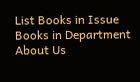List Books in Issue Books in Department About Us